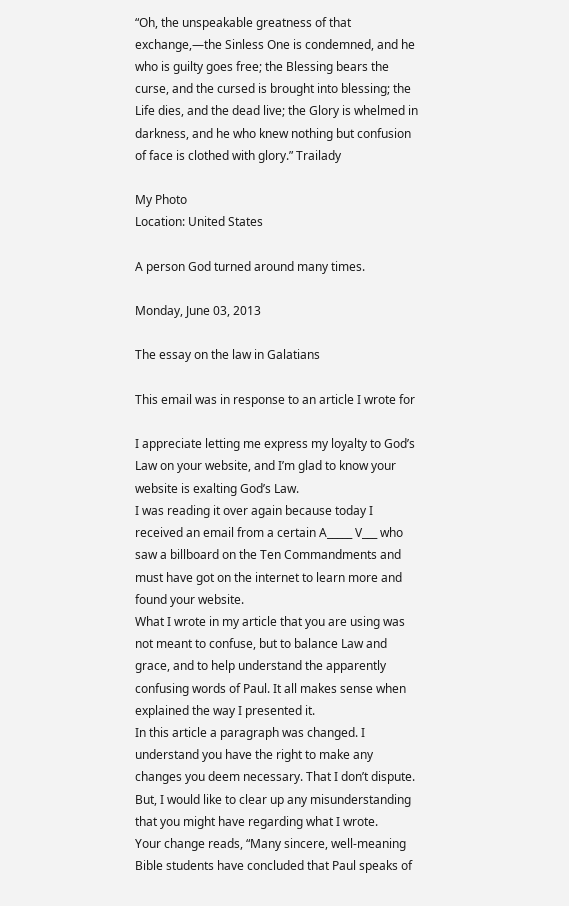“Oh, the unspeakable greatness of that exchange,—the Sinless One is condemned, and he who is guilty goes free; the Blessing bears the curse, and the cursed is brought into blessing; the Life dies, and the dead live; the Glory is whelmed in darkness, and he who knew nothing but confusion of face is clothed with glory.” Trailady

My Photo
Location: United States

A person God turned around many times.

Monday, June 03, 2013

The essay on the law in Galatians

This email was in response to an article I wrote for

I appreciate letting me express my loyalty to God’s Law on your website, and I’m glad to know your website is exalting God’s Law.
I was reading it over again because today I received an email from a certain A_____ V___ who saw a billboard on the Ten Commandments and must have got on the internet to learn more and found your website.
What I wrote in my article that you are using was not meant to confuse, but to balance Law and grace, and to help understand the apparently confusing words of Paul. It all makes sense when explained the way I presented it.
In this article a paragraph was changed. I understand you have the right to make any changes you deem necessary. That I don’t dispute.
But, I would like to clear up any misunderstanding that you might have regarding what I wrote.
Your change reads, “Many sincere, well-meaning Bible students have concluded that Paul speaks of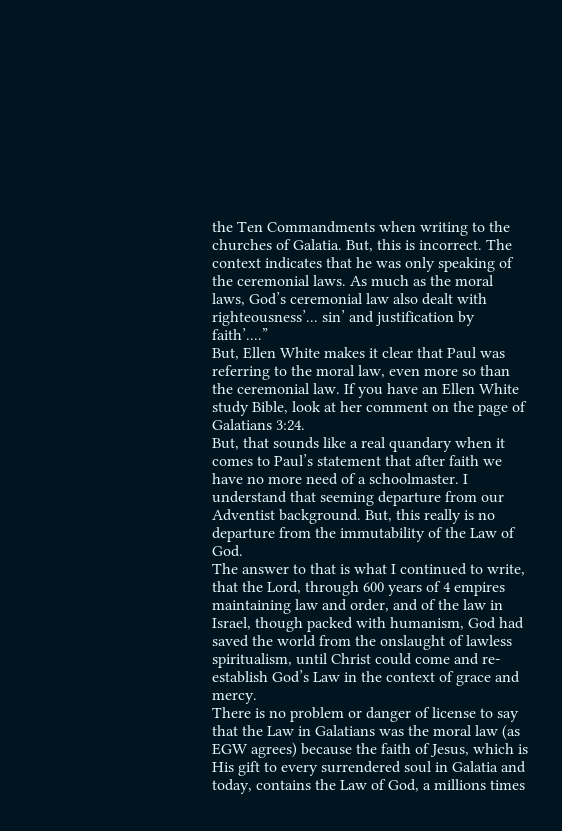the Ten Commandments when writing to the churches of Galatia. But, this is incorrect. The context indicates that he was only speaking of the ceremonial laws. As much as the moral laws, God’s ceremonial law also dealt with righteousness’... sin’ and justification by faith’....”
But, Ellen White makes it clear that Paul was referring to the moral law, even more so than the ceremonial law. If you have an Ellen White study Bible, look at her comment on the page of Galatians 3:24.
But, that sounds like a real quandary when it comes to Paul’s statement that after faith we have no more need of a schoolmaster. I understand that seeming departure from our Adventist background. But, this really is no departure from the immutability of the Law of God.
The answer to that is what I continued to write, that the Lord, through 600 years of 4 empires maintaining law and order, and of the law in Israel, though packed with humanism, God had saved the world from the onslaught of lawless spiritualism, until Christ could come and re-establish God’s Law in the context of grace and mercy.
There is no problem or danger of license to say that the Law in Galatians was the moral law (as EGW agrees) because the faith of Jesus, which is His gift to every surrendered soul in Galatia and today, contains the Law of God, a millions times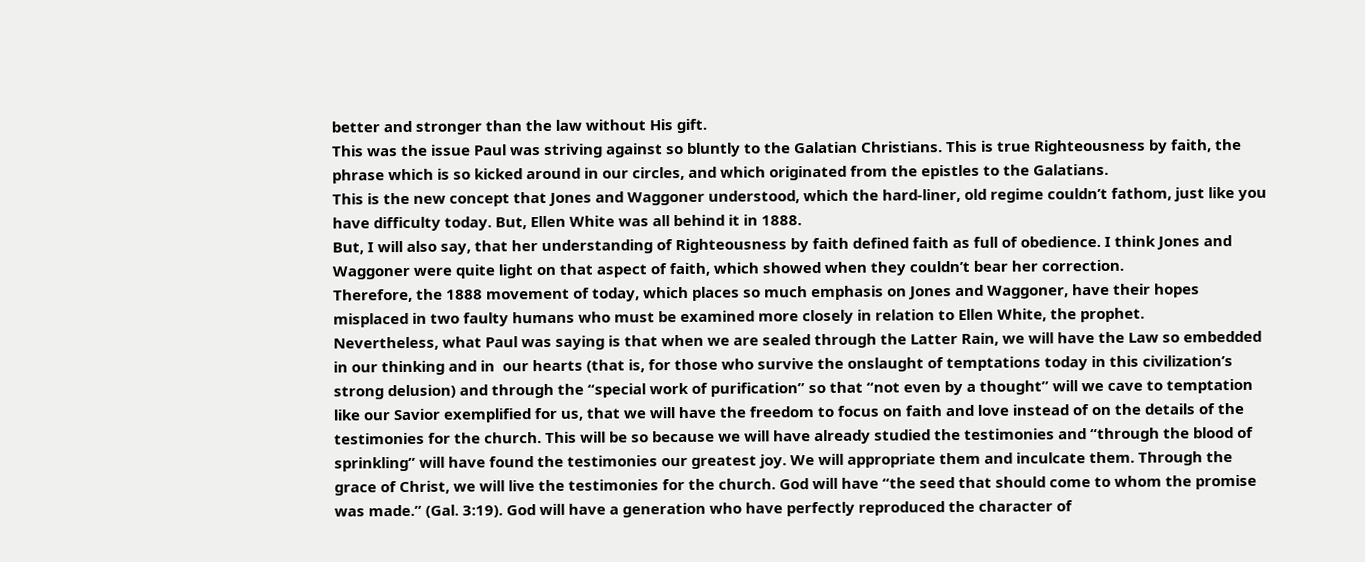better and stronger than the law without His gift.
This was the issue Paul was striving against so bluntly to the Galatian Christians. This is true Righteousness by faith, the phrase which is so kicked around in our circles, and which originated from the epistles to the Galatians.
This is the new concept that Jones and Waggoner understood, which the hard-liner, old regime couldn’t fathom, just like you have difficulty today. But, Ellen White was all behind it in 1888.
But, I will also say, that her understanding of Righteousness by faith defined faith as full of obedience. I think Jones and Waggoner were quite light on that aspect of faith, which showed when they couldn’t bear her correction.
Therefore, the 1888 movement of today, which places so much emphasis on Jones and Waggoner, have their hopes misplaced in two faulty humans who must be examined more closely in relation to Ellen White, the prophet.
Nevertheless, what Paul was saying is that when we are sealed through the Latter Rain, we will have the Law so embedded in our thinking and in  our hearts (that is, for those who survive the onslaught of temptations today in this civilization’s strong delusion) and through the “special work of purification” so that “not even by a thought” will we cave to temptation like our Savior exemplified for us, that we will have the freedom to focus on faith and love instead of on the details of the testimonies for the church. This will be so because we will have already studied the testimonies and “through the blood of sprinkling” will have found the testimonies our greatest joy. We will appropriate them and inculcate them. Through the grace of Christ, we will live the testimonies for the church. God will have “the seed that should come to whom the promise was made.” (Gal. 3:19). God will have a generation who have perfectly reproduced the character of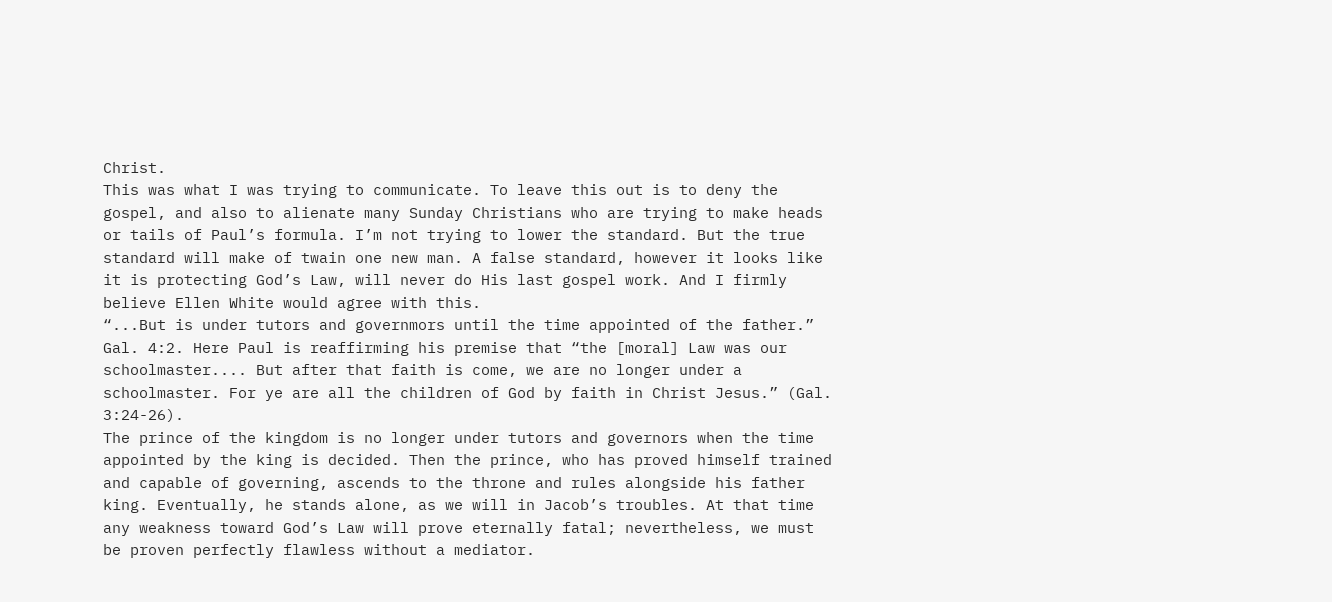Christ.
This was what I was trying to communicate. To leave this out is to deny the gospel, and also to alienate many Sunday Christians who are trying to make heads or tails of Paul’s formula. I’m not trying to lower the standard. But the true standard will make of twain one new man. A false standard, however it looks like it is protecting God’s Law, will never do His last gospel work. And I firmly believe Ellen White would agree with this.
“...But is under tutors and governmors until the time appointed of the father.” Gal. 4:2. Here Paul is reaffirming his premise that “the [moral] Law was our schoolmaster.... But after that faith is come, we are no longer under a schoolmaster. For ye are all the children of God by faith in Christ Jesus.” (Gal. 3:24-26).
The prince of the kingdom is no longer under tutors and governors when the time appointed by the king is decided. Then the prince, who has proved himself trained and capable of governing, ascends to the throne and rules alongside his father king. Eventually, he stands alone, as we will in Jacob’s troubles. At that time any weakness toward God’s Law will prove eternally fatal; nevertheless, we must be proven perfectly flawless without a mediator.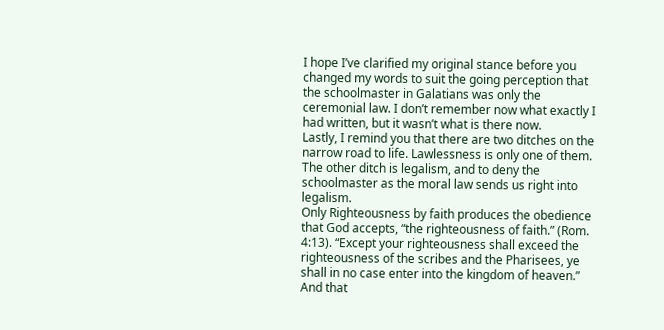I hope I’ve clarified my original stance before you changed my words to suit the going perception that the schoolmaster in Galatians was only the ceremonial law. I don’t remember now what exactly I had written, but it wasn’t what is there now.
Lastly, I remind you that there are two ditches on the narrow road to life. Lawlessness is only one of them. The other ditch is legalism, and to deny the schoolmaster as the moral law sends us right into legalism.
Only Righteousness by faith produces the obedience that God accepts, “the righteousness of faith.” (Rom. 4:13). “Except your righteousness shall exceed the righteousness of the scribes and the Pharisees, ye shall in no case enter into the kingdom of heaven.”
And that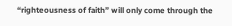“righteousness of faith” will only come through the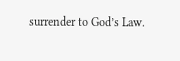surrender to God’s Law.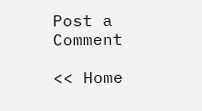Post a Comment

<< Home